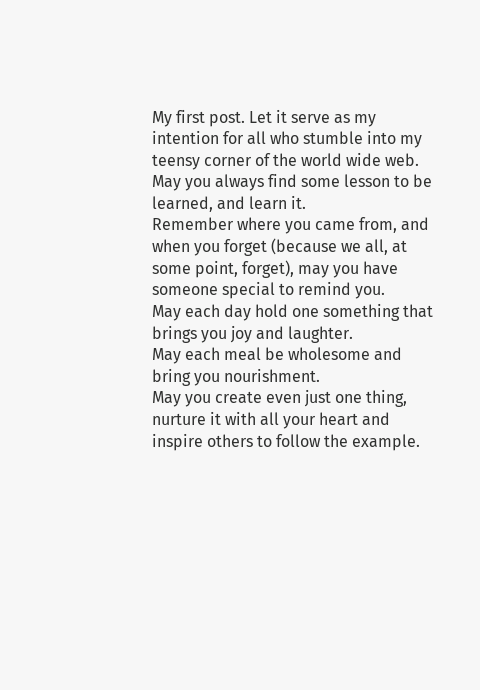My first post. Let it serve as my intention for all who stumble into my teensy corner of the world wide web.
May you always find some lesson to be learned, and learn it.
Remember where you came from, and when you forget (because we all, at some point, forget), may you have someone special to remind you.
May each day hold one something that brings you joy and laughter.
May each meal be wholesome and bring you nourishment.
May you create even just one thing, nurture it with all your heart and inspire others to follow the example.